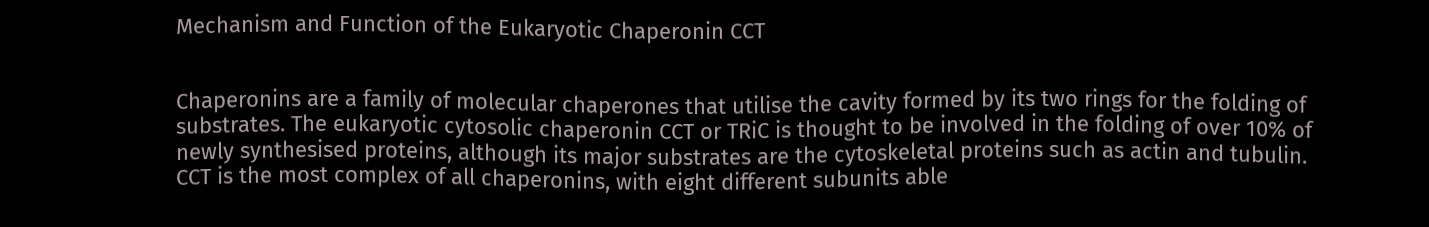Mechanism and Function of the Eukaryotic Chaperonin CCT


Chaperonins are a family of molecular chaperones that utilise the cavity formed by its two rings for the folding of substrates. The eukaryotic cytosolic chaperonin CCT or TRiC is thought to be involved in the folding of over 10% of newly synthesised proteins, although its major substrates are the cytoskeletal proteins such as actin and tubulin. CCT is the most complex of all chaperonins, with eight different subunits able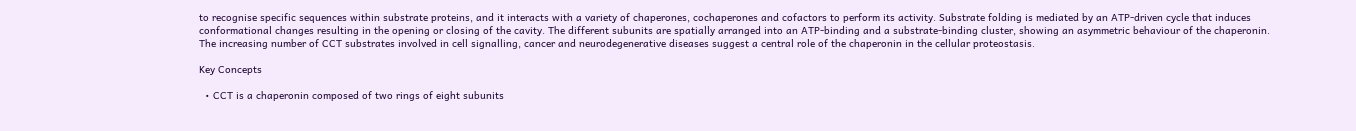to recognise specific sequences within substrate proteins, and it interacts with a variety of chaperones, cochaperones and cofactors to perform its activity. Substrate folding is mediated by an ATP‐driven cycle that induces conformational changes resulting in the opening or closing of the cavity. The different subunits are spatially arranged into an ATP‐binding and a substrate‐binding cluster, showing an asymmetric behaviour of the chaperonin. The increasing number of CCT substrates involved in cell signalling, cancer and neurodegenerative diseases suggest a central role of the chaperonin in the cellular proteostasis.

Key Concepts

  • CCT is a chaperonin composed of two rings of eight subunits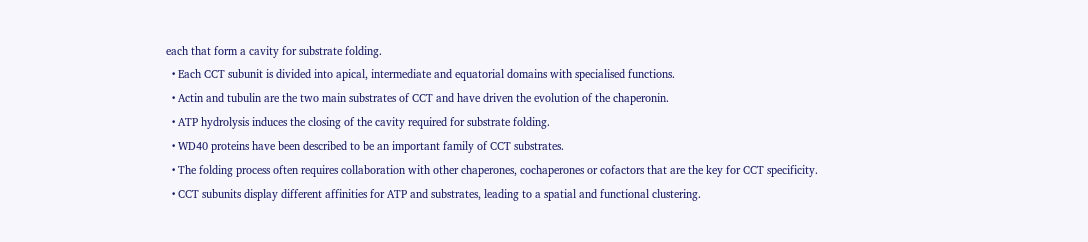each that form a cavity for substrate folding.
  • Each CCT subunit is divided into apical, intermediate and equatorial domains with specialised functions.
  • Actin and tubulin are the two main substrates of CCT and have driven the evolution of the chaperonin.
  • ATP hydrolysis induces the closing of the cavity required for substrate folding.
  • WD40 proteins have been described to be an important family of CCT substrates.
  • The folding process often requires collaboration with other chaperones, cochaperones or cofactors that are the key for CCT specificity.
  • CCT subunits display different affinities for ATP and substrates, leading to a spatial and functional clustering.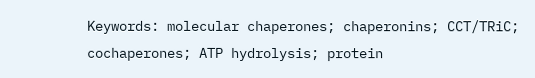Keywords: molecular chaperones; chaperonins; CCT/TRiC; cochaperones; ATP hydrolysis; protein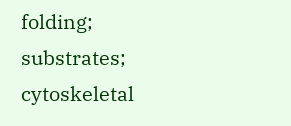folding; substrates; cytoskeletal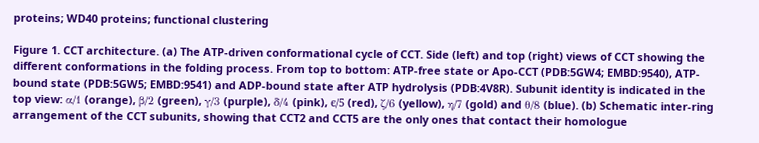proteins; WD40 proteins; functional clustering

Figure 1. CCT architecture. (a) The ATP‐driven conformational cycle of CCT. Side (left) and top (right) views of CCT showing the different conformations in the folding process. From top to bottom: ATP‐free state or Apo‐CCT (PDB:5GW4; EMBD:9540), ATP‐bound state (PDB:5GW5; EMBD:9541) and ADP‐bound state after ATP hydrolysis (PDB:4V8R). Subunit identity is indicated in the top view: α/1 (orange), β/2 (green), γ/3 (purple), δ/4 (pink), ϵ/5 (red), ζ/6 (yellow), η/7 (gold) and θ/8 (blue). (b) Schematic inter‐ring arrangement of the CCT subunits, showing that CCT2 and CCT5 are the only ones that contact their homologue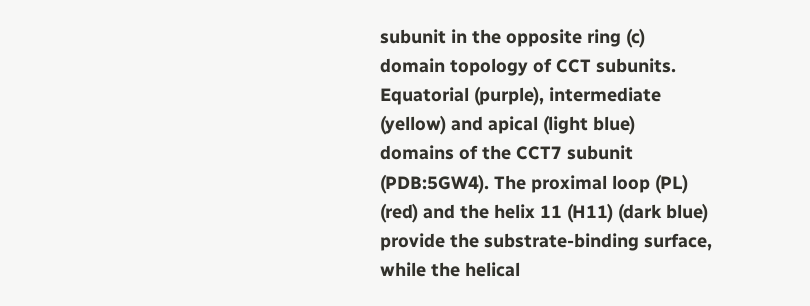subunit in the opposite ring (c) domain topology of CCT subunits. Equatorial (purple), intermediate (yellow) and apical (light blue) domains of the CCT7 subunit (PDB:5GW4). The proximal loop (PL) (red) and the helix 11 (H11) (dark blue) provide the substrate‐binding surface, while the helical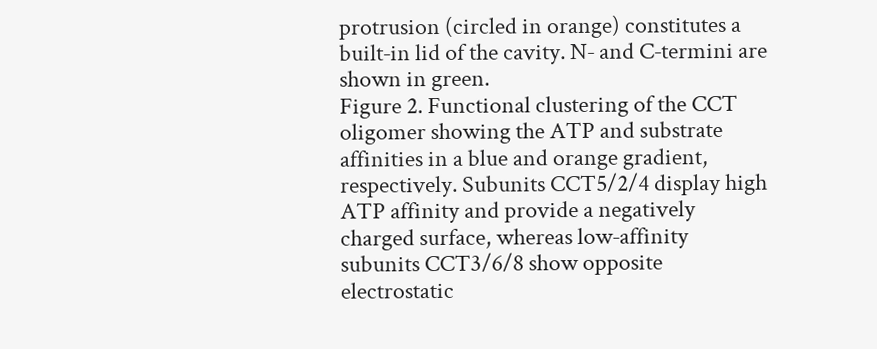protrusion (circled in orange) constitutes a built‐in lid of the cavity. N‐ and C‐termini are shown in green.
Figure 2. Functional clustering of the CCT oligomer showing the ATP and substrate affinities in a blue and orange gradient, respectively. Subunits CCT5/2/4 display high ATP affinity and provide a negatively charged surface, whereas low‐affinity subunits CCT3/6/8 show opposite electrostatic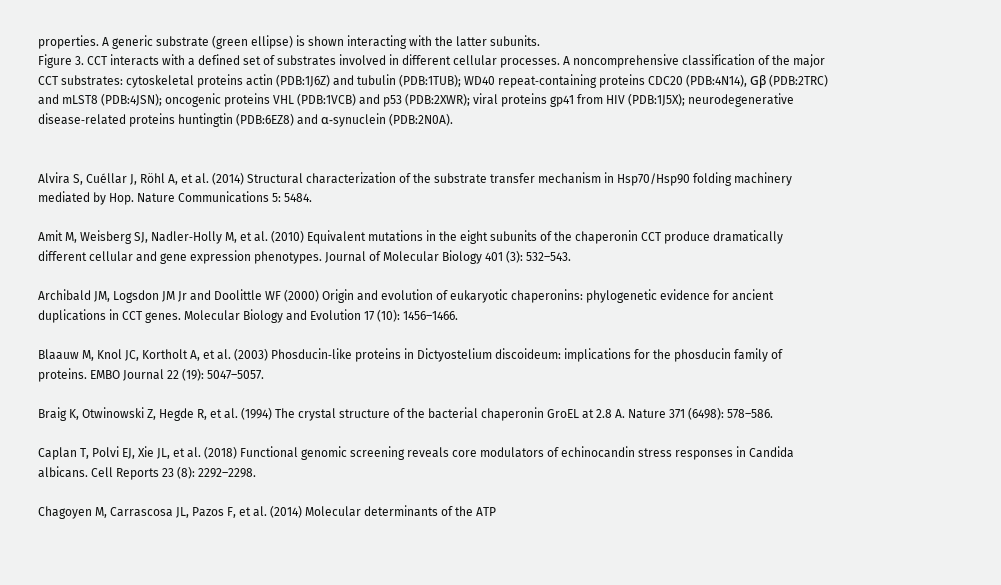properties. A generic substrate (green ellipse) is shown interacting with the latter subunits.
Figure 3. CCT interacts with a defined set of substrates involved in different cellular processes. A noncomprehensive classification of the major CCT substrates: cytoskeletal proteins actin (PDB:1J6Z) and tubulin (PDB:1TUB); WD40 repeat‐containing proteins CDC20 (PDB:4N14), Gβ (PDB:2TRC) and mLST8 (PDB:4JSN); oncogenic proteins VHL (PDB:1VCB) and p53 (PDB:2XWR); viral proteins gp41 from HIV (PDB:1J5X); neurodegenerative disease‐related proteins huntingtin (PDB:6EZ8) and α‐synuclein (PDB:2N0A).


Alvira S, Cuéllar J, Röhl A, et al. (2014) Structural characterization of the substrate transfer mechanism in Hsp70/Hsp90 folding machinery mediated by Hop. Nature Communications 5: 5484.

Amit M, Weisberg SJ, Nadler‐Holly M, et al. (2010) Equivalent mutations in the eight subunits of the chaperonin CCT produce dramatically different cellular and gene expression phenotypes. Journal of Molecular Biology 401 (3): 532–543.

Archibald JM, Logsdon JM Jr and Doolittle WF (2000) Origin and evolution of eukaryotic chaperonins: phylogenetic evidence for ancient duplications in CCT genes. Molecular Biology and Evolution 17 (10): 1456–1466.

Blaauw M, Knol JC, Kortholt A, et al. (2003) Phosducin‐like proteins in Dictyostelium discoideum: implications for the phosducin family of proteins. EMBO Journal 22 (19): 5047–5057.

Braig K, Otwinowski Z, Hegde R, et al. (1994) The crystal structure of the bacterial chaperonin GroEL at 2.8 A. Nature 371 (6498): 578–586.

Caplan T, Polvi EJ, Xie JL, et al. (2018) Functional genomic screening reveals core modulators of echinocandin stress responses in Candida albicans. Cell Reports 23 (8): 2292–2298.

Chagoyen M, Carrascosa JL, Pazos F, et al. (2014) Molecular determinants of the ATP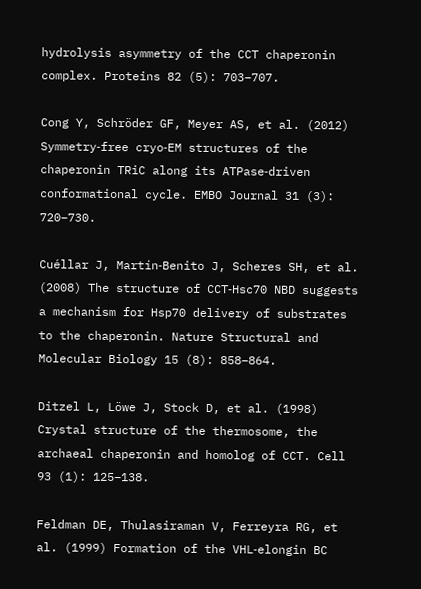hydrolysis asymmetry of the CCT chaperonin complex. Proteins 82 (5): 703–707.

Cong Y, Schröder GF, Meyer AS, et al. (2012) Symmetry‐free cryo‐EM structures of the chaperonin TRiC along its ATPase‐driven conformational cycle. EMBO Journal 31 (3): 720–730.

Cuéllar J, Martín‐Benito J, Scheres SH, et al. (2008) The structure of CCT‐Hsc70 NBD suggests a mechanism for Hsp70 delivery of substrates to the chaperonin. Nature Structural and Molecular Biology 15 (8): 858–864.

Ditzel L, Löwe J, Stock D, et al. (1998) Crystal structure of the thermosome, the archaeal chaperonin and homolog of CCT. Cell 93 (1): 125–138.

Feldman DE, Thulasiraman V, Ferreyra RG, et al. (1999) Formation of the VHL‐elongin BC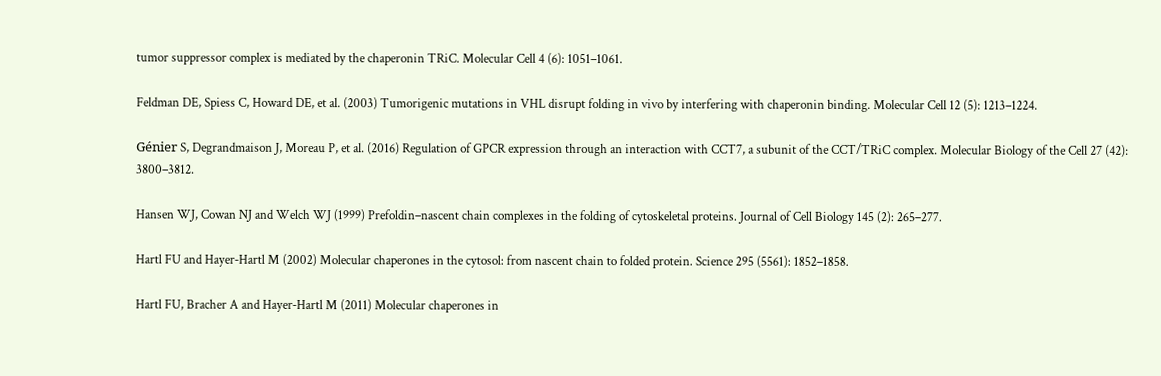tumor suppressor complex is mediated by the chaperonin TRiC. Molecular Cell 4 (6): 1051–1061.

Feldman DE, Spiess C, Howard DE, et al. (2003) Tumorigenic mutations in VHL disrupt folding in vivo by interfering with chaperonin binding. Molecular Cell 12 (5): 1213–1224.

Génier S, Degrandmaison J, Moreau P, et al. (2016) Regulation of GPCR expression through an interaction with CCT7, a subunit of the CCT/TRiC complex. Molecular Biology of the Cell 27 (42): 3800–3812.

Hansen WJ, Cowan NJ and Welch WJ (1999) Prefoldin–nascent chain complexes in the folding of cytoskeletal proteins. Journal of Cell Biology 145 (2): 265–277.

Hartl FU and Hayer‐Hartl M (2002) Molecular chaperones in the cytosol: from nascent chain to folded protein. Science 295 (5561): 1852–1858.

Hartl FU, Bracher A and Hayer‐Hartl M (2011) Molecular chaperones in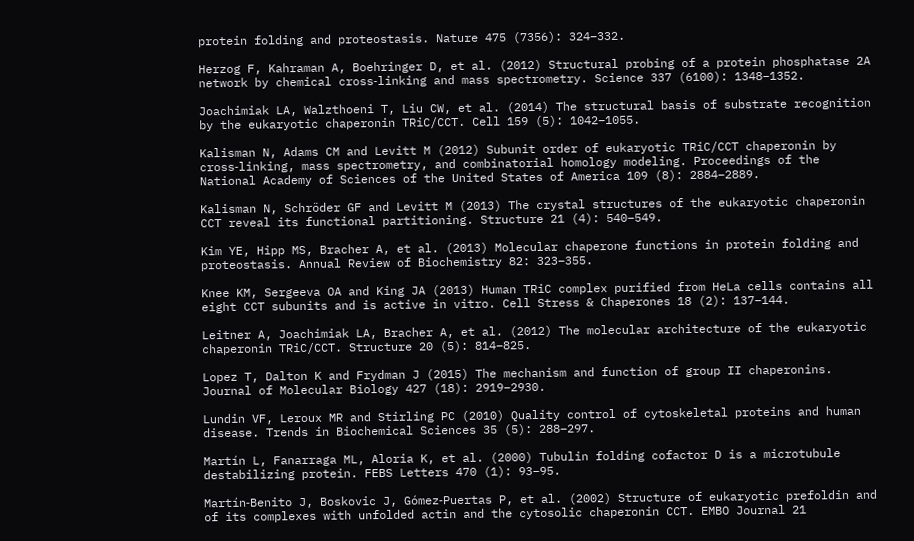protein folding and proteostasis. Nature 475 (7356): 324–332.

Herzog F, Kahraman A, Boehringer D, et al. (2012) Structural probing of a protein phosphatase 2A network by chemical cross‐linking and mass spectrometry. Science 337 (6100): 1348–1352.

Joachimiak LA, Walzthoeni T, Liu CW, et al. (2014) The structural basis of substrate recognition by the eukaryotic chaperonin TRiC/CCT. Cell 159 (5): 1042–1055.

Kalisman N, Adams CM and Levitt M (2012) Subunit order of eukaryotic TRiC/CCT chaperonin by cross‐linking, mass spectrometry, and combinatorial homology modeling. Proceedings of the National Academy of Sciences of the United States of America 109 (8): 2884–2889.

Kalisman N, Schröder GF and Levitt M (2013) The crystal structures of the eukaryotic chaperonin CCT reveal its functional partitioning. Structure 21 (4): 540–549.

Kim YE, Hipp MS, Bracher A, et al. (2013) Molecular chaperone functions in protein folding and proteostasis. Annual Review of Biochemistry 82: 323–355.

Knee KM, Sergeeva OA and King JA (2013) Human TRiC complex purified from HeLa cells contains all eight CCT subunits and is active in vitro. Cell Stress & Chaperones 18 (2): 137–144.

Leitner A, Joachimiak LA, Bracher A, et al. (2012) The molecular architecture of the eukaryotic chaperonin TRiC/CCT. Structure 20 (5): 814–825.

Lopez T, Dalton K and Frydman J (2015) The mechanism and function of group II chaperonins. Journal of Molecular Biology 427 (18): 2919–2930.

Lundin VF, Leroux MR and Stirling PC (2010) Quality control of cytoskeletal proteins and human disease. Trends in Biochemical Sciences 35 (5): 288–297.

Martín L, Fanarraga ML, Aloria K, et al. (2000) Tubulin folding cofactor D is a microtubule destabilizing protein. FEBS Letters 470 (1): 93–95.

Martín‐Benito J, Boskovic J, Gómez‐Puertas P, et al. (2002) Structure of eukaryotic prefoldin and of its complexes with unfolded actin and the cytosolic chaperonin CCT. EMBO Journal 21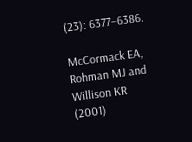(23): 6377–6386.

McCormack EA, Rohman MJ and Willison KR (2001)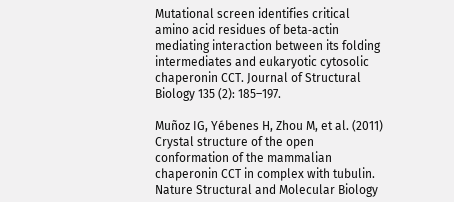Mutational screen identifies critical amino acid residues of beta‐actin mediating interaction between its folding intermediates and eukaryotic cytosolic chaperonin CCT. Journal of Structural Biology 135 (2): 185–197.

Muñoz IG, Yébenes H, Zhou M, et al. (2011) Crystal structure of the open conformation of the mammalian chaperonin CCT in complex with tubulin. Nature Structural and Molecular Biology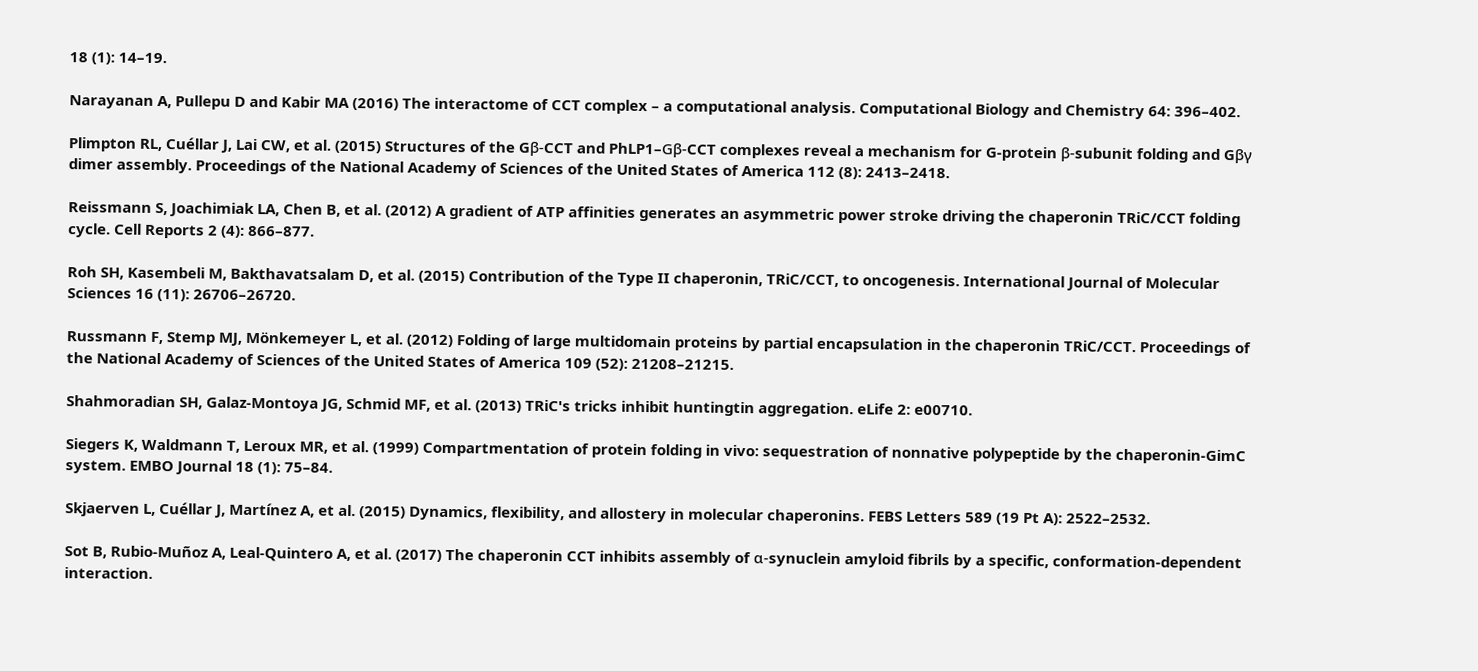18 (1): 14–19.

Narayanan A, Pullepu D and Kabir MA (2016) The interactome of CCT complex – a computational analysis. Computational Biology and Chemistry 64: 396–402.

Plimpton RL, Cuéllar J, Lai CW, et al. (2015) Structures of the Gβ‐CCT and PhLP1–Gβ‐CCT complexes reveal a mechanism for G‐protein β‐subunit folding and Gβγ dimer assembly. Proceedings of the National Academy of Sciences of the United States of America 112 (8): 2413–2418.

Reissmann S, Joachimiak LA, Chen B, et al. (2012) A gradient of ATP affinities generates an asymmetric power stroke driving the chaperonin TRiC/CCT folding cycle. Cell Reports 2 (4): 866–877.

Roh SH, Kasembeli M, Bakthavatsalam D, et al. (2015) Contribution of the Type II chaperonin, TRiC/CCT, to oncogenesis. International Journal of Molecular Sciences 16 (11): 26706–26720.

Russmann F, Stemp MJ, Mönkemeyer L, et al. (2012) Folding of large multidomain proteins by partial encapsulation in the chaperonin TRiC/CCT. Proceedings of the National Academy of Sciences of the United States of America 109 (52): 21208–21215.

Shahmoradian SH, Galaz‐Montoya JG, Schmid MF, et al. (2013) TRiC's tricks inhibit huntingtin aggregation. eLife 2: e00710.

Siegers K, Waldmann T, Leroux MR, et al. (1999) Compartmentation of protein folding in vivo: sequestration of nonnative polypeptide by the chaperonin‐GimC system. EMBO Journal 18 (1): 75–84.

Skjaerven L, Cuéllar J, Martínez A, et al. (2015) Dynamics, flexibility, and allostery in molecular chaperonins. FEBS Letters 589 (19 Pt A): 2522–2532.

Sot B, Rubio‐Muñoz A, Leal‐Quintero A, et al. (2017) The chaperonin CCT inhibits assembly of α‐synuclein amyloid fibrils by a specific, conformation‐dependent interaction.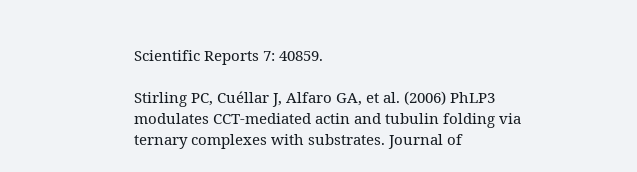Scientific Reports 7: 40859.

Stirling PC, Cuéllar J, Alfaro GA, et al. (2006) PhLP3 modulates CCT‐mediated actin and tubulin folding via ternary complexes with substrates. Journal of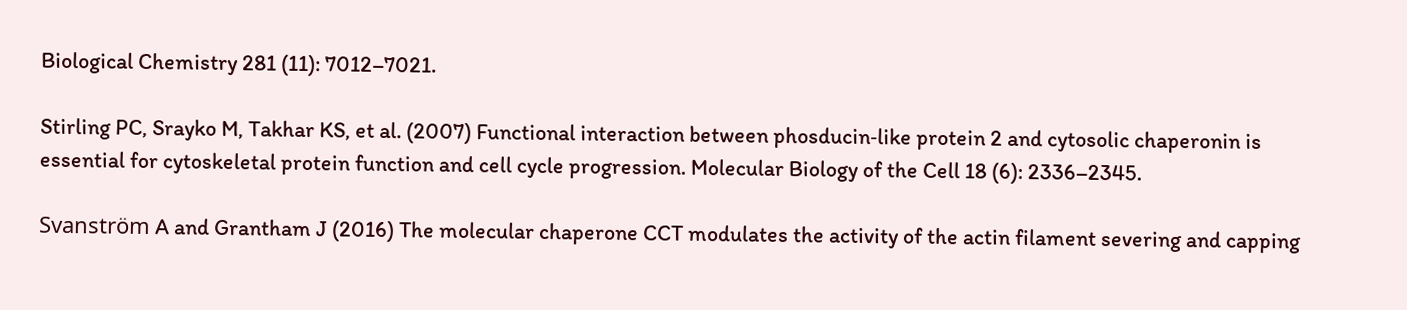Biological Chemistry 281 (11): 7012–7021.

Stirling PC, Srayko M, Takhar KS, et al. (2007) Functional interaction between phosducin‐like protein 2 and cytosolic chaperonin is essential for cytoskeletal protein function and cell cycle progression. Molecular Biology of the Cell 18 (6): 2336–2345.

Svanström A and Grantham J (2016) The molecular chaperone CCT modulates the activity of the actin filament severing and capping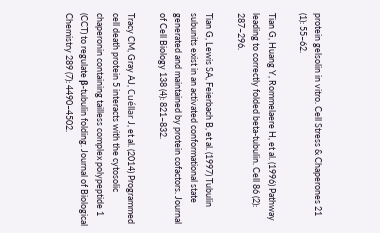protein gelsolin in vitro. Cell Stress & Chaperones 21 (1): 55–62.

Tian G, Huang Y, Rommelaere H, et al. (1996) Pathway leading to correctly folded beta‐tubulin. Cell 86 (2): 287–296.

Tian G, Lewis SA, Feierbach B, et al. (1997) Tubulin subunits exist in an activated conformational state generated and maintained by protein cofactors. Journal of Cell Biology 138 (4): 821–832.

Tracy CM, Gray AJ, Cuéllar J, et al. (2014) Programmed cell death protein 5 interacts with the cytosolic chaperonin containing tailless complex polypeptide 1 (CCT) to regulate β‐tubulin folding. Journal of Biological Chemistry 289 (7): 4490–4502.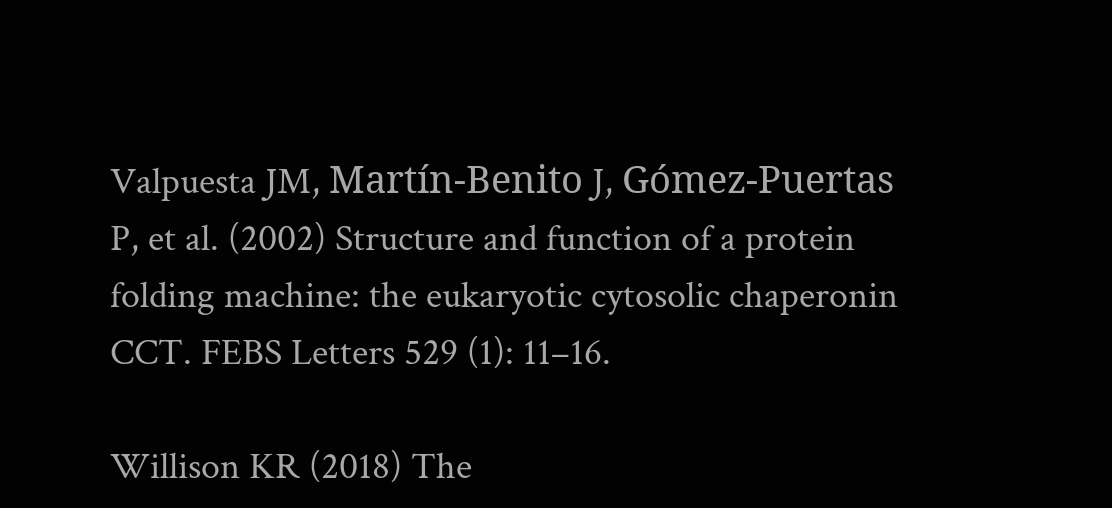Valpuesta JM, Martín‐Benito J, Gómez‐Puertas P, et al. (2002) Structure and function of a protein folding machine: the eukaryotic cytosolic chaperonin CCT. FEBS Letters 529 (1): 11–16.

Willison KR (2018) The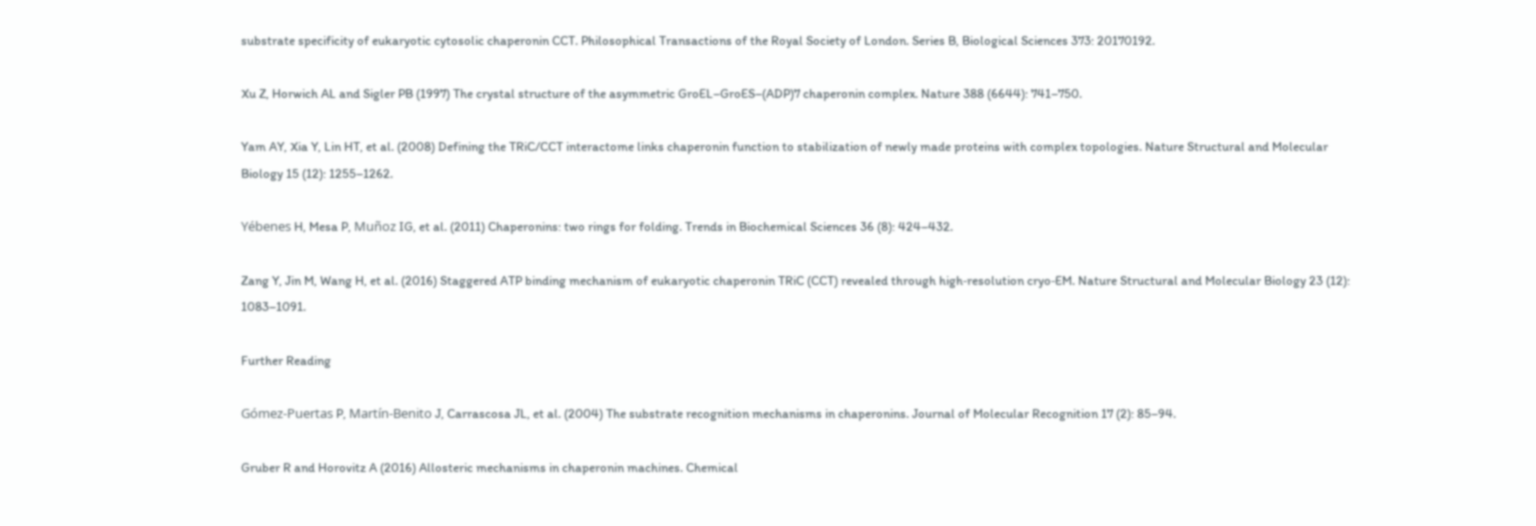substrate specificity of eukaryotic cytosolic chaperonin CCT. Philosophical Transactions of the Royal Society of London. Series B, Biological Sciences 373: 20170192.

Xu Z, Horwich AL and Sigler PB (1997) The crystal structure of the asymmetric GroEL–GroES–(ADP)7 chaperonin complex. Nature 388 (6644): 741–750.

Yam AY, Xia Y, Lin HT, et al. (2008) Defining the TRiC/CCT interactome links chaperonin function to stabilization of newly made proteins with complex topologies. Nature Structural and Molecular Biology 15 (12): 1255–1262.

Yébenes H, Mesa P, Muñoz IG, et al. (2011) Chaperonins: two rings for folding. Trends in Biochemical Sciences 36 (8): 424–432.

Zang Y, Jin M, Wang H, et al. (2016) Staggered ATP binding mechanism of eukaryotic chaperonin TRiC (CCT) revealed through high‐resolution cryo‐EM. Nature Structural and Molecular Biology 23 (12): 1083–1091.

Further Reading

Gómez‐Puertas P, Martín‐Benito J, Carrascosa JL, et al. (2004) The substrate recognition mechanisms in chaperonins. Journal of Molecular Recognition 17 (2): 85–94.

Gruber R and Horovitz A (2016) Allosteric mechanisms in chaperonin machines. Chemical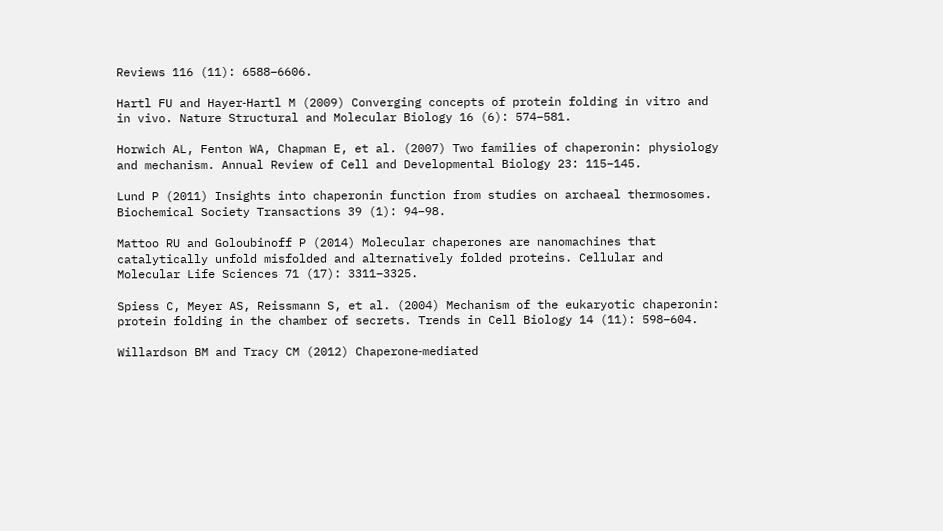Reviews 116 (11): 6588–6606.

Hartl FU and Hayer‐Hartl M (2009) Converging concepts of protein folding in vitro and in vivo. Nature Structural and Molecular Biology 16 (6): 574–581.

Horwich AL, Fenton WA, Chapman E, et al. (2007) Two families of chaperonin: physiology and mechanism. Annual Review of Cell and Developmental Biology 23: 115–145.

Lund P (2011) Insights into chaperonin function from studies on archaeal thermosomes. Biochemical Society Transactions 39 (1): 94–98.

Mattoo RU and Goloubinoff P (2014) Molecular chaperones are nanomachines that catalytically unfold misfolded and alternatively folded proteins. Cellular and Molecular Life Sciences 71 (17): 3311–3325.

Spiess C, Meyer AS, Reissmann S, et al. (2004) Mechanism of the eukaryotic chaperonin: protein folding in the chamber of secrets. Trends in Cell Biology 14 (11): 598–604.

Willardson BM and Tracy CM (2012) Chaperone‐mediated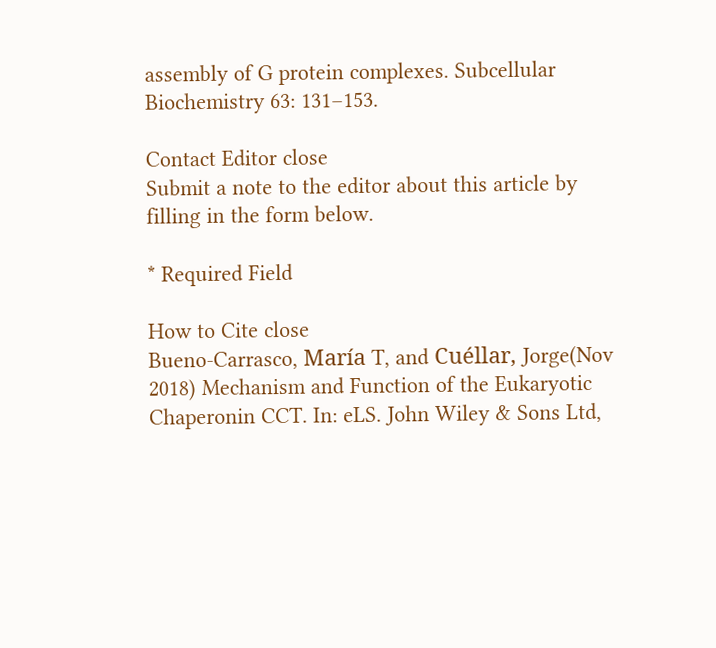assembly of G protein complexes. Subcellular Biochemistry 63: 131–153.

Contact Editor close
Submit a note to the editor about this article by filling in the form below.

* Required Field

How to Cite close
Bueno‐Carrasco, María T, and Cuéllar, Jorge(Nov 2018) Mechanism and Function of the Eukaryotic Chaperonin CCT. In: eLS. John Wiley & Sons Ltd,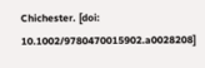Chichester. [doi: 10.1002/9780470015902.a0028208]